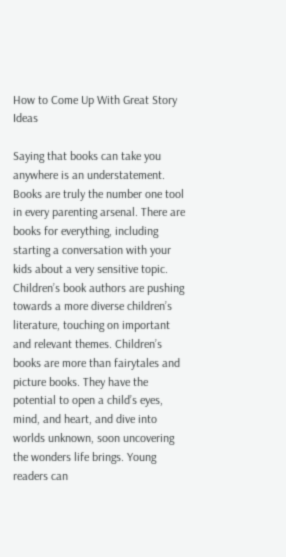How to Come Up With Great Story Ideas

Saying that books can take you anywhere is an understatement. Books are truly the number one tool in every parenting arsenal. There are books for everything, including starting a conversation with your kids about a very sensitive topic. Children’s book authors are pushing towards a more diverse children’s literature, touching on important and relevant themes. Children’s books are more than fairytales and picture books. They have the potential to open a child’s eyes, mind, and heart, and dive into worlds unknown, soon uncovering the wonders life brings. Young readers can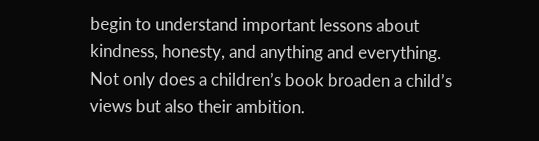begin to understand important lessons about kindness, honesty, and anything and everything. Not only does a children’s book broaden a child’s views but also their ambition.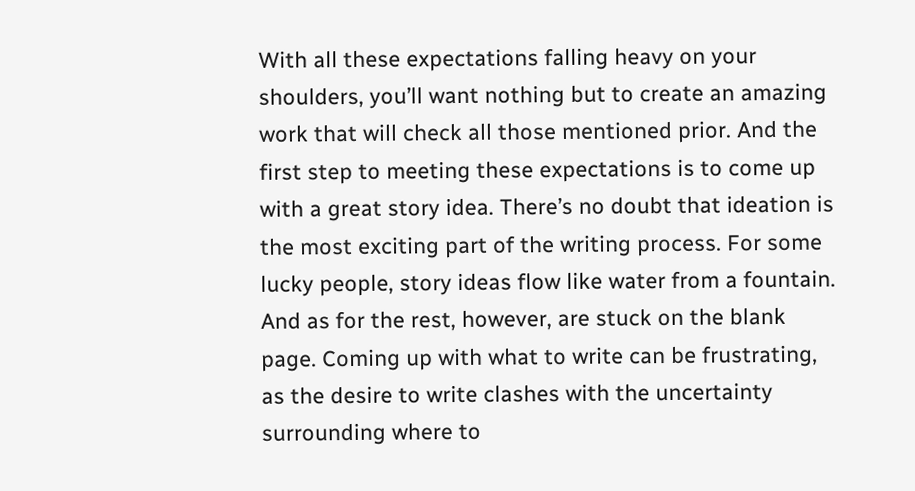With all these expectations falling heavy on your shoulders, you’ll want nothing but to create an amazing work that will check all those mentioned prior. And the first step to meeting these expectations is to come up with a great story idea. There’s no doubt that ideation is the most exciting part of the writing process. For some lucky people, story ideas flow like water from a fountain. And as for the rest, however, are stuck on the blank page. Coming up with what to write can be frustrating, as the desire to write clashes with the uncertainty surrounding where to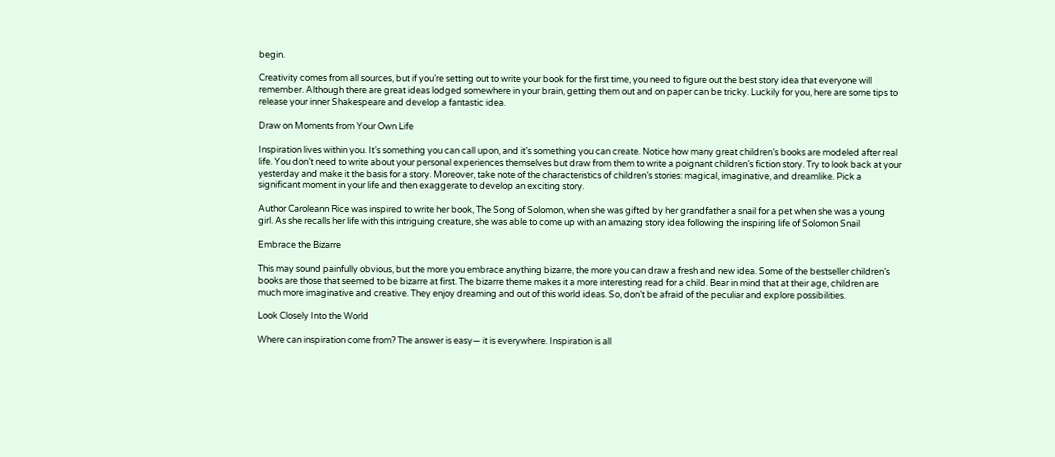begin.

Creativity comes from all sources, but if you’re setting out to write your book for the first time, you need to figure out the best story idea that everyone will remember. Although there are great ideas lodged somewhere in your brain, getting them out and on paper can be tricky. Luckily for you, here are some tips to release your inner Shakespeare and develop a fantastic idea.

Draw on Moments from Your Own Life

Inspiration lives within you. It’s something you can call upon, and it’s something you can create. Notice how many great children’s books are modeled after real life. You don’t need to write about your personal experiences themselves but draw from them to write a poignant children’s fiction story. Try to look back at your yesterday and make it the basis for a story. Moreover, take note of the characteristics of children’s stories: magical, imaginative, and dreamlike. Pick a significant moment in your life and then exaggerate to develop an exciting story.

Author Caroleann Rice was inspired to write her book, The Song of Solomon, when she was gifted by her grandfather a snail for a pet when she was a young girl. As she recalls her life with this intriguing creature, she was able to come up with an amazing story idea following the inspiring life of Solomon Snail

Embrace the Bizarre

This may sound painfully obvious, but the more you embrace anything bizarre, the more you can draw a fresh and new idea. Some of the bestseller children’s books are those that seemed to be bizarre at first. The bizarre theme makes it a more interesting read for a child. Bear in mind that at their age, children are much more imaginative and creative. They enjoy dreaming and out of this world ideas. So, don’t be afraid of the peculiar and explore possibilities.

Look Closely Into the World

Where can inspiration come from? The answer is easy— it is everywhere. Inspiration is all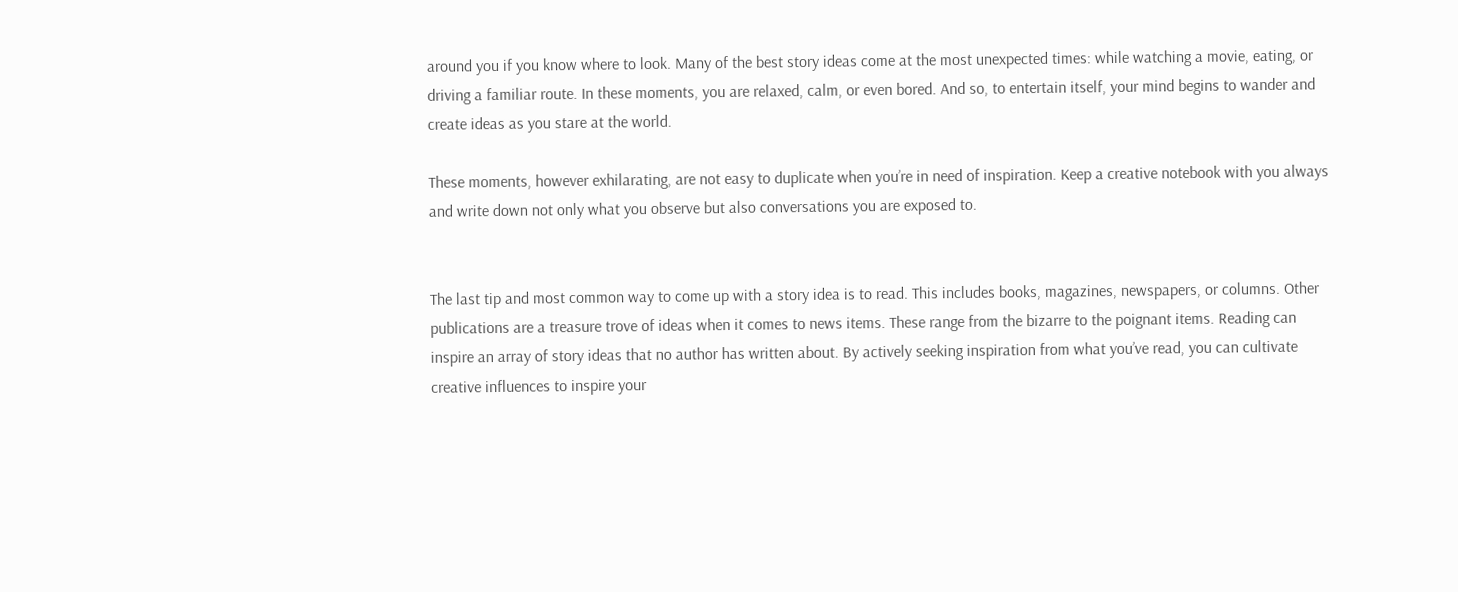around you if you know where to look. Many of the best story ideas come at the most unexpected times: while watching a movie, eating, or driving a familiar route. In these moments, you are relaxed, calm, or even bored. And so, to entertain itself, your mind begins to wander and create ideas as you stare at the world.

These moments, however exhilarating, are not easy to duplicate when you’re in need of inspiration. Keep a creative notebook with you always and write down not only what you observe but also conversations you are exposed to.


The last tip and most common way to come up with a story idea is to read. This includes books, magazines, newspapers, or columns. Other publications are a treasure trove of ideas when it comes to news items. These range from the bizarre to the poignant items. Reading can inspire an array of story ideas that no author has written about. By actively seeking inspiration from what you’ve read, you can cultivate creative influences to inspire your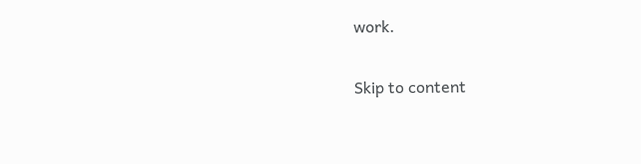work.

Skip to content